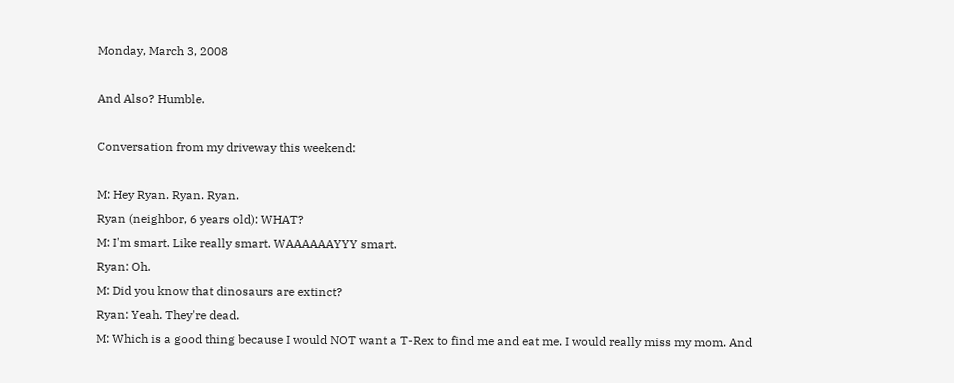Monday, March 3, 2008

And Also? Humble.

Conversation from my driveway this weekend:

M: Hey Ryan. Ryan. Ryan.
Ryan (neighbor, 6 years old): WHAT?
M: I'm smart. Like really smart. WAAAAAAYYY smart.
Ryan: Oh.
M: Did you know that dinosaurs are extinct?
Ryan: Yeah. They're dead.
M: Which is a good thing because I would NOT want a T-Rex to find me and eat me. I would really miss my mom. And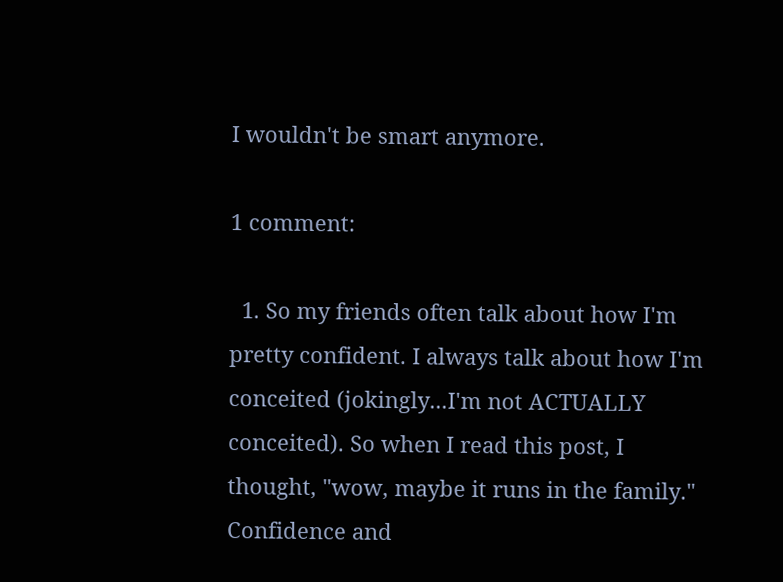I wouldn't be smart anymore.

1 comment:

  1. So my friends often talk about how I'm pretty confident. I always talk about how I'm conceited (jokingly...I'm not ACTUALLY conceited). So when I read this post, I thought, "wow, maybe it runs in the family." Confidence and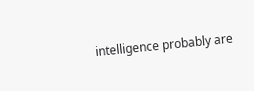intelligence probably are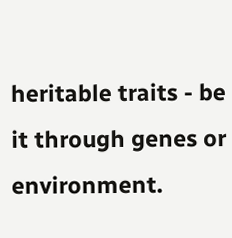heritable traits - be it through genes or environment.